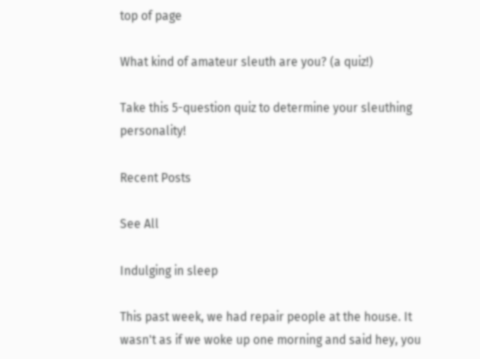top of page

What kind of amateur sleuth are you? (a quiz!)

Take this 5-question quiz to determine your sleuthing personality!

Recent Posts

See All

Indulging in sleep

This past week, we had repair people at the house. It wasn't as if we woke up one morning and said hey, you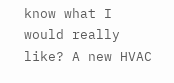know what I would really like? A new HVAC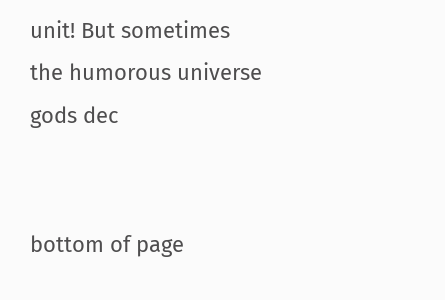unit! But sometimes the humorous universe gods dec


bottom of page